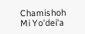Chamishoh Mi Yo'dei'a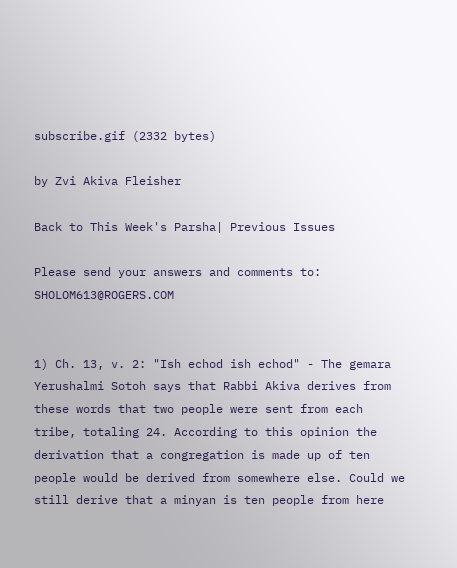subscribe.gif (2332 bytes)

by Zvi Akiva Fleisher

Back to This Week's Parsha| Previous Issues

Please send your answers and comments to: SHOLOM613@ROGERS.COM


1) Ch. 13, v. 2: "Ish echod ish echod" - The gemara Yerushalmi Sotoh says that Rabbi Akiva derives from these words that two people were sent from each tribe, totaling 24. According to this opinion the derivation that a congregation is made up of ten people would be derived from somewhere else. Could we still derive that a minyan is ten people from here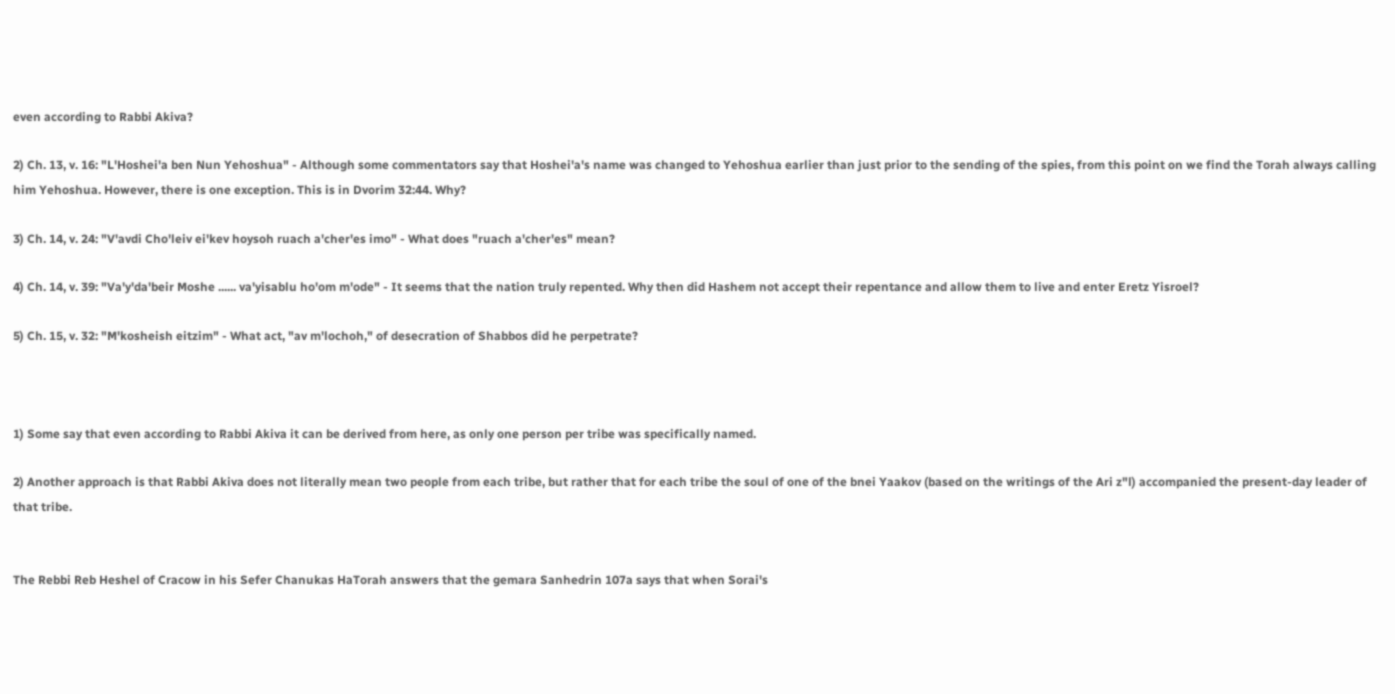even according to Rabbi Akiva?

2) Ch. 13, v. 16: "L'Hoshei'a ben Nun Yehoshua" - Although some commentators say that Hoshei'a's name was changed to Yehoshua earlier than just prior to the sending of the spies, from this point on we find the Torah always calling him Yehoshua. However, there is one exception. This is in Dvorim 32:44. Why?

3) Ch. 14, v. 24: "V'avdi Cho'leiv ei'kev hoysoh ruach a'cher'es imo" - What does "ruach a'cher'es" mean?

4) Ch. 14, v. 39: "Va'y'da'beir Moshe ...... va'yisablu ho'om m'ode" - It seems that the nation truly repented. Why then did Hashem not accept their repentance and allow them to live and enter Eretz Yisroel?

5) Ch. 15, v. 32: "M'kosheish eitzim" - What act, "av m'lochoh," of desecration of Shabbos did he perpetrate?



1) Some say that even according to Rabbi Akiva it can be derived from here, as only one person per tribe was specifically named.

2) Another approach is that Rabbi Akiva does not literally mean two people from each tribe, but rather that for each tribe the soul of one of the bnei Yaakov (based on the writings of the Ari z"l) accompanied the present-day leader of that tribe.


The Rebbi Reb Heshel of Cracow in his Sefer Chanukas HaTorah answers that the gemara Sanhedrin 107a says that when Sorai's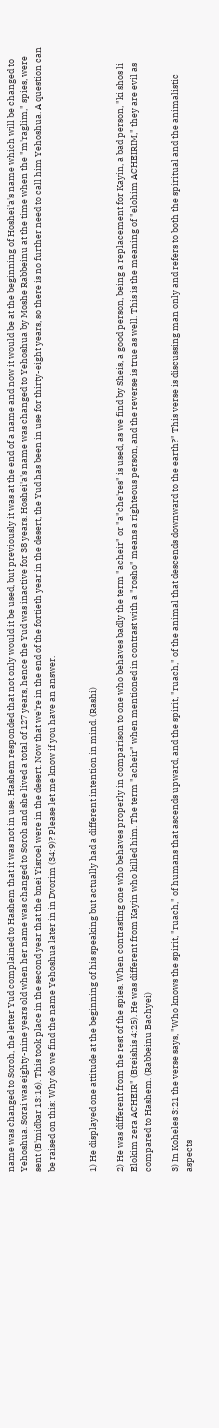name was changed to Soroh, the letter Yud complained to Hashem that it was not in use. Hashem responded that not only would it be used, but previously it was at the end of a name and now it would be at the beginning of Hoshei'a's name which will be changed to Yehoshua. Sorai was eighty-nine years old when her name was changed to Soroh and she lived a total of 127 years, hence the Yud was inactive for 38 years. Hoshei'a's name was changed to Yehoshua by Moshe Rabbeinu at the time when the "m'raglim," spies, were sent (B'midbar 13:16). This took place in the second year that the bnei Yisroel were in the desert. Now that we're in the end of the fortieth year in the desert, the Yud has been in use for thirty-eight years, so there is no further need to call him Yehoshua. A question can be raised on this: Why do we find the name Yehoshua later in in Dvorim (34:9)? Please let me know if you have an answer.


1) He displayed one attitude at the beginning of his speaking but actually had a different intention in mind. (Rashi)

2) He was different from the rest of the spies. When contrasting one who behaves properly in comparison to one who behaves badly the term "acheir" or "a"che'res" is used, as we find by Sheis, a good person, being a replacement for Kayin, a bad person, "ki shos li Elokim zera ACHEIR" (Breishis 4:25). He was different from Kayin who killed him. The term "acheir" when mentioned in contrast with a "rosho" means a righteous person, and the reverse is true as well. This is the meaning of "elohim ACHEIRIM," they are evil as compared to Hashem. (Rabbeinu Bachyei)

3) In Koheles 3:21 the verse says, "Who knows the spirit, "ruach," of humans that ascends upward, and the spirit, "ruach," of the animal that descends downward to the earth?" This verse is discussing man only and refers to both the spiritual and the animalistic aspects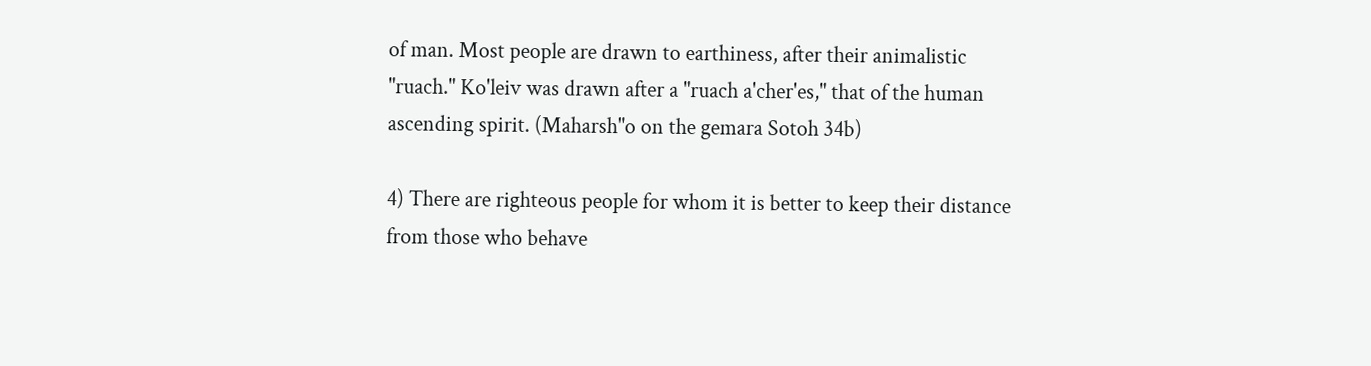of man. Most people are drawn to earthiness, after their animalistic "ruach." Ko'leiv was drawn after a "ruach a'cher'es," that of the human ascending spirit. (Maharsh"o on the gemara Sotoh 34b)

4) There are righteous people for whom it is better to keep their distance from those who behave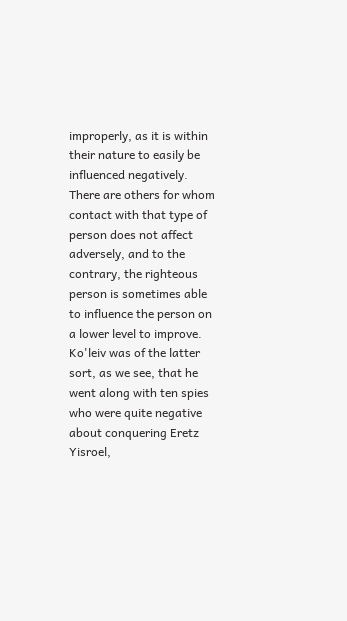improperly, as it is within their nature to easily be influenced negatively. There are others for whom contact with that type of person does not affect adversely, and to the contrary, the righteous person is sometimes able to influence the person on a lower level to improve. Ko'leiv was of the latter sort, as we see, that he went along with ten spies who were quite negative about conquering Eretz Yisroel,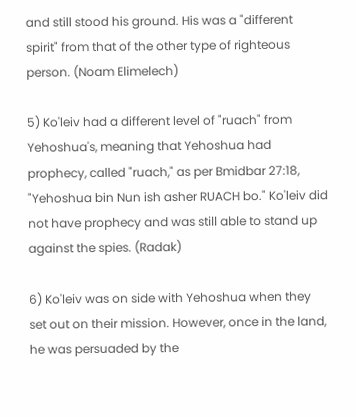and still stood his ground. His was a "different spirit" from that of the other type of righteous person. (Noam Elimelech)

5) Ko'leiv had a different level of "ruach" from Yehoshua's, meaning that Yehoshua had prophecy, called "ruach," as per Bmidbar 27:18, "Yehoshua bin Nun ish asher RUACH bo." Ko'leiv did not have prophecy and was still able to stand up against the spies. (Radak)

6) Ko'leiv was on side with Yehoshua when they set out on their mission. However, once in the land, he was persuaded by the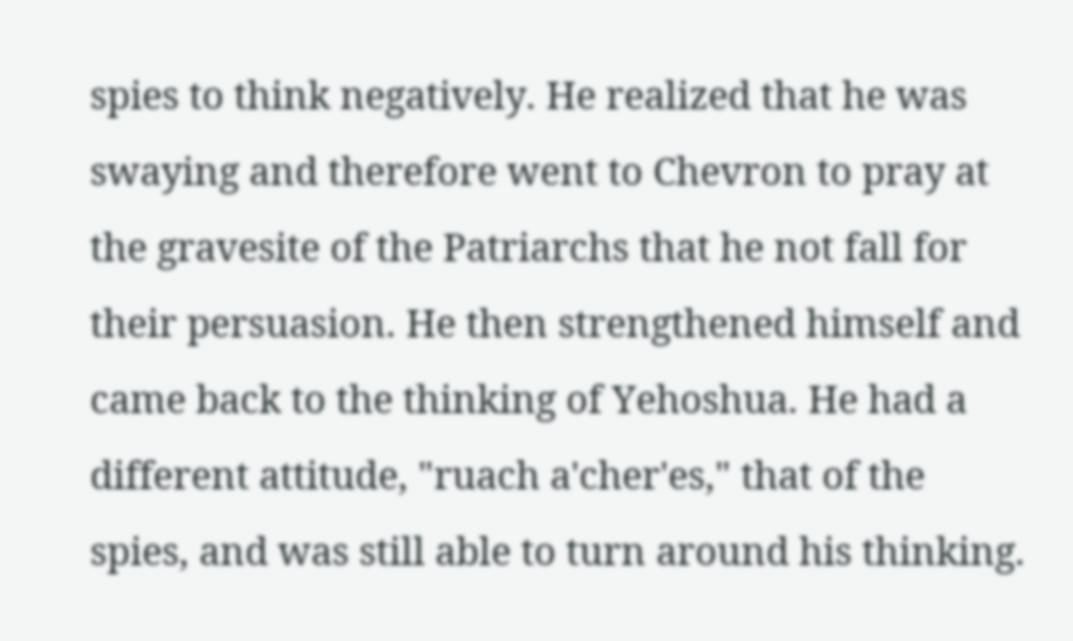spies to think negatively. He realized that he was swaying and therefore went to Chevron to pray at the gravesite of the Patriarchs that he not fall for their persuasion. He then strengthened himself and came back to the thinking of Yehoshua. He had a different attitude, "ruach a'cher'es," that of the spies, and was still able to turn around his thinking.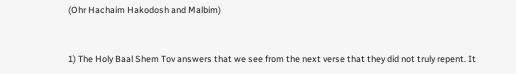(Ohr Hachaim Hakodosh and Malbim)


1) The Holy Baal Shem Tov answers that we see from the next verse that they did not truly repent. It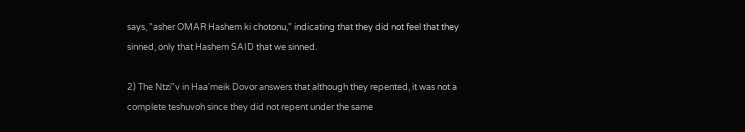says, "asher OMAR Hashem ki chotonu," indicating that they did not feel that they sinned, only that Hashem SAID that we sinned.

2) The Ntzi"v in Haa'meik Dovor answers that although they repented, it was not a complete teshuvoh since they did not repent under the same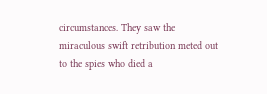circumstances. They saw the miraculous swift retribution meted out to the spies who died a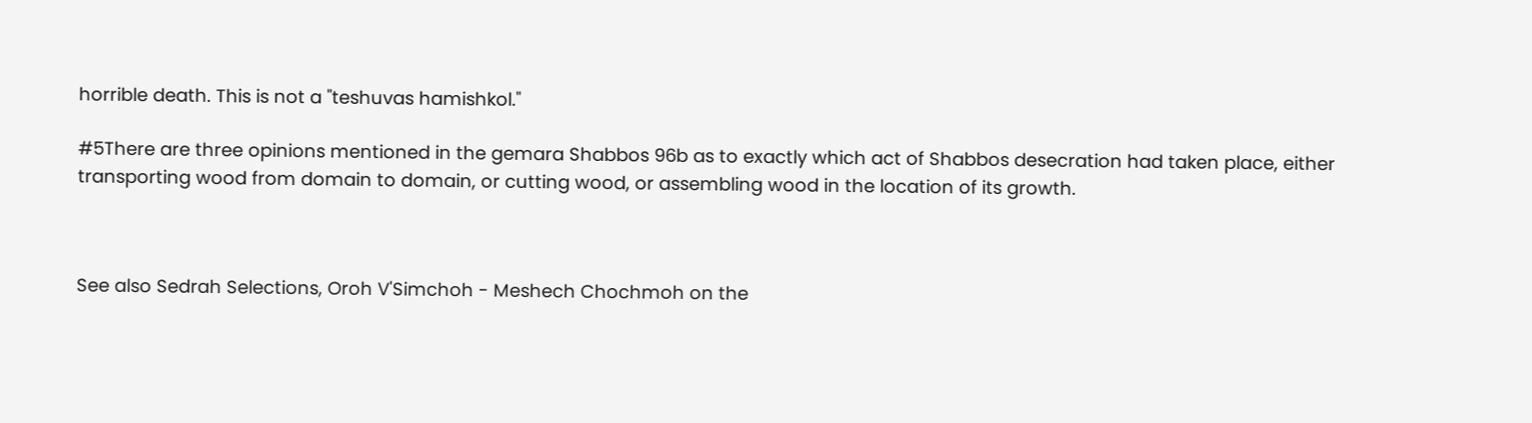horrible death. This is not a "teshuvas hamishkol."

#5There are three opinions mentioned in the gemara Shabbos 96b as to exactly which act of Shabbos desecration had taken place, either transporting wood from domain to domain, or cutting wood, or assembling wood in the location of its growth.



See also Sedrah Selections, Oroh V'Simchoh - Meshech Chochmoh on the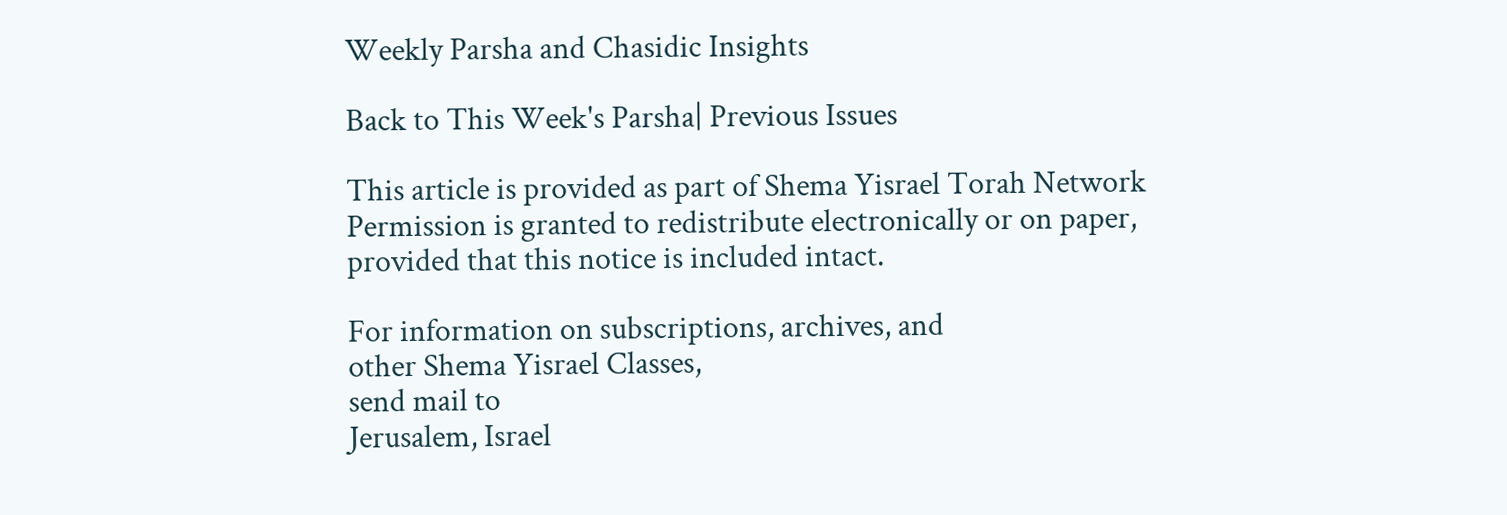Weekly Parsha and Chasidic Insights

Back to This Week's Parsha| Previous Issues

This article is provided as part of Shema Yisrael Torah Network
Permission is granted to redistribute electronically or on paper,
provided that this notice is included intact.

For information on subscriptions, archives, and
other Shema Yisrael Classes,
send mail to
Jerusalem, Israel